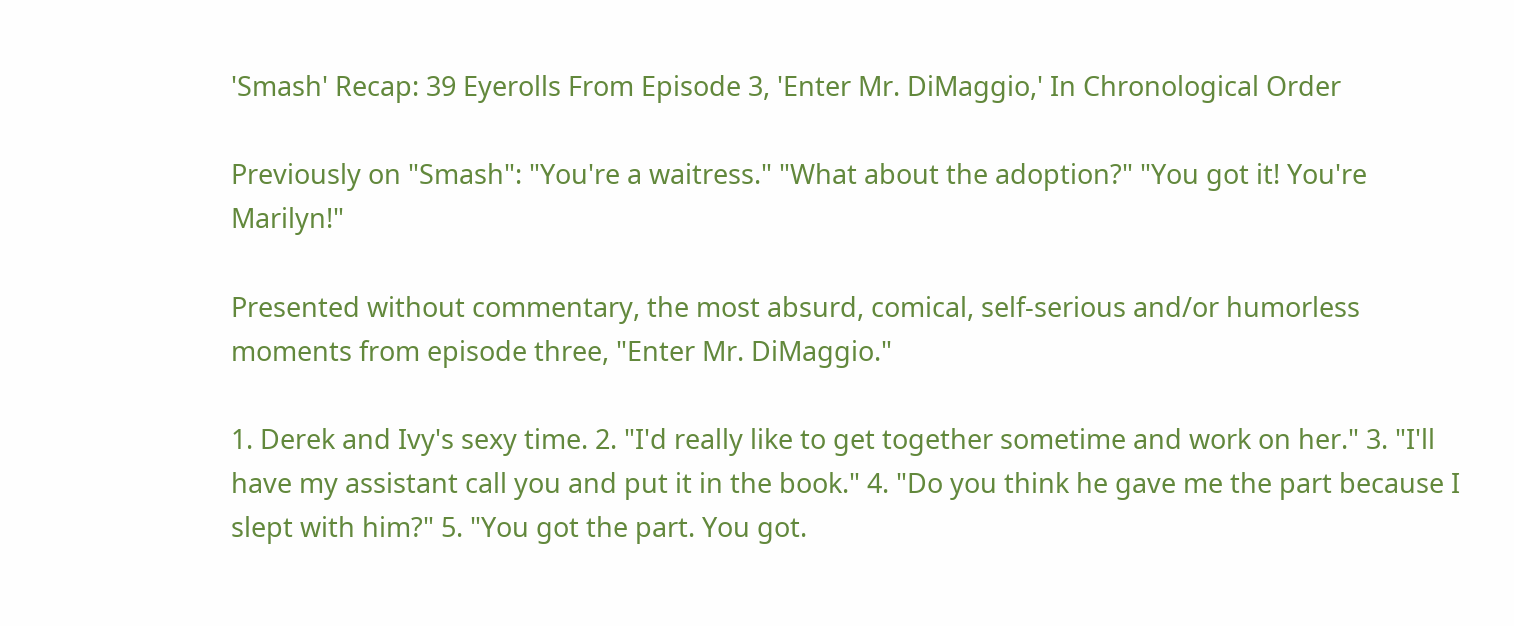'Smash' Recap: 39 Eyerolls From Episode 3, 'Enter Mr. DiMaggio,' In Chronological Order

Previously on "Smash": "You're a waitress." "What about the adoption?" "You got it! You're Marilyn!"

Presented without commentary, the most absurd, comical, self-serious and/or humorless moments from episode three, "Enter Mr. DiMaggio."

1. Derek and Ivy's sexy time. 2. "I'd really like to get together sometime and work on her." 3. "I'll have my assistant call you and put it in the book." 4. "Do you think he gave me the part because I slept with him?" 5. "You got the part. You got.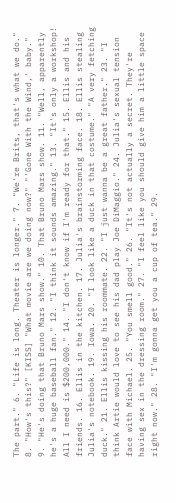The part." 6. "Life is long. Theater is longer." 7. "We're Brits, that's what we do." 8. "How's this?" [KISS] "What movie are we doing now?" "'Gone With the Wind,' baby." 9. "He's doing that Bruno Mars show." 10. That Bruno Mars show. 11. "Well, apparently he's a huge baseball fan." 12. "I think it sounds amazing." 13. "It's only a workshop! All I need is $200,000." 14. "I don't know if I'm ready for that." 15. Ellis and his friends. 16. Ellis in the kitchen. 17. Julia's brainstorming face. 18. Ellis stealing Julia's notebook. 19. Iowa. 20. "I look like a duck in that costume." "A very fetching duck." 21. Ellis kissing his roommate. 22. "I just wanna be a great father." 23. "I think Artie would love to see his dad play Joe DiMaggio." 24. Julia's sexual tension face with Michael. 25. "You smell good." 26. "It's not actually a secret. They're having sex in the dressing room." 27. "I feel like you should give him a little space right now." 28. "I'm gonna get you a cup of tea." 29.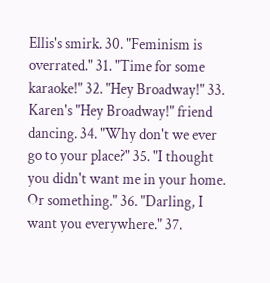Ellis's smirk. 30. "Feminism is overrated." 31. "Time for some karaoke!" 32. "Hey Broadway!" 33. Karen's "Hey Broadway!" friend dancing. 34. "Why don't we ever go to your place?" 35. "I thought you didn't want me in your home. Or something." 36. "Darling, I want you everywhere." 37.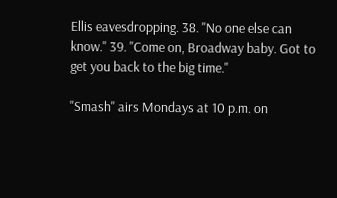Ellis eavesdropping. 38. "No one else can know." 39. "Come on, Broadway baby. Got to get you back to the big time."

"Smash" airs Mondays at 10 p.m. on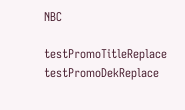NBC

testPromoTitleReplace testPromoDekReplace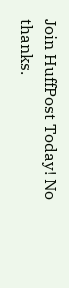Join HuffPost Today! No thanks.